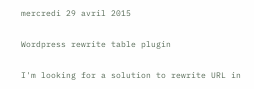mercredi 29 avril 2015

Wordpress rewrite table plugin

I'm looking for a solution to rewrite URL in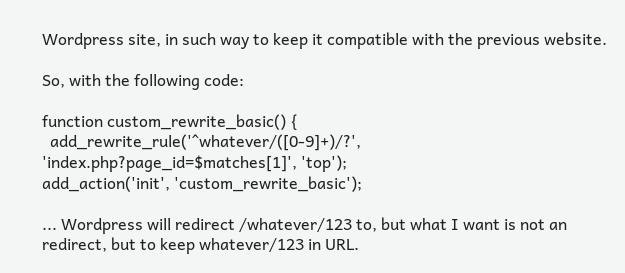Wordpress site, in such way to keep it compatible with the previous website.

So, with the following code:

function custom_rewrite_basic() {
  add_rewrite_rule('^whatever/([0-9]+)/?', 'index.php?page_id=$matches[1]', 'top');
add_action('init', 'custom_rewrite_basic');

... Wordpress will redirect /whatever/123 to, but what I want is not an redirect, but to keep whatever/123 in URL.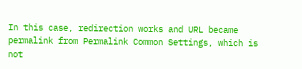In this case, redirection works and URL became permalink from Permalink Common Settings, which is not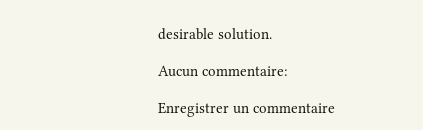desirable solution.

Aucun commentaire:

Enregistrer un commentaire